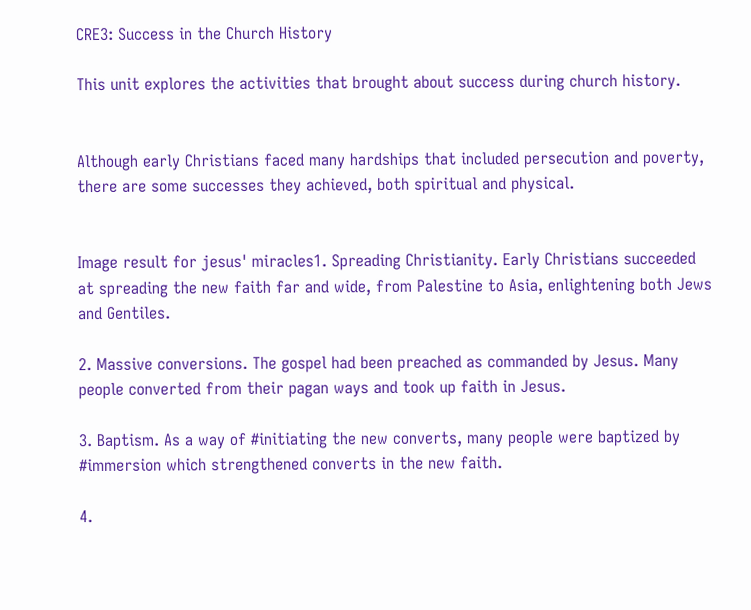CRE3: Success in the Church History

This unit explores the activities that brought about success during church history.


Although early Christians faced many hardships that included persecution and poverty, there are some successes they achieved, both spiritual and physical.


Image result for jesus' miracles1. Spreading Christianity. Early Christians succeeded at spreading the new faith far and wide, from Palestine to Asia, enlightening both Jews and Gentiles.

2. Massive conversions. The gospel had been preached as commanded by Jesus. Many people converted from their pagan ways and took up faith in Jesus.

3. Baptism. As a way of #initiating the new converts, many people were baptized by #immersion which strengthened converts in the new faith.

4.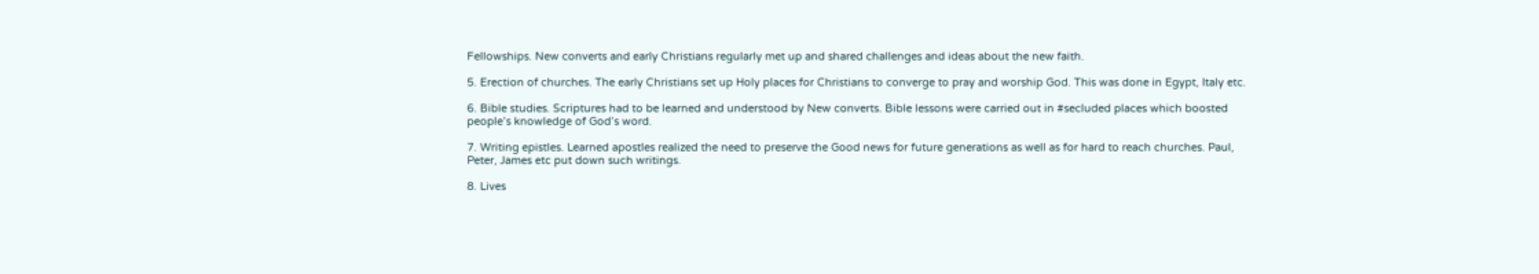Fellowships. New converts and early Christians regularly met up and shared challenges and ideas about the new faith.

5. Erection of churches. The early Christians set up Holy places for Christians to converge to pray and worship God. This was done in Egypt, Italy etc.

6. Bible studies. Scriptures had to be learned and understood by New converts. Bible lessons were carried out in #secluded places which boosted people’s knowledge of God’s word.

7. Writing epistles. Learned apostles realized the need to preserve the Good news for future generations as well as for hard to reach churches. Paul, Peter, James etc put down such writings.

8. Lives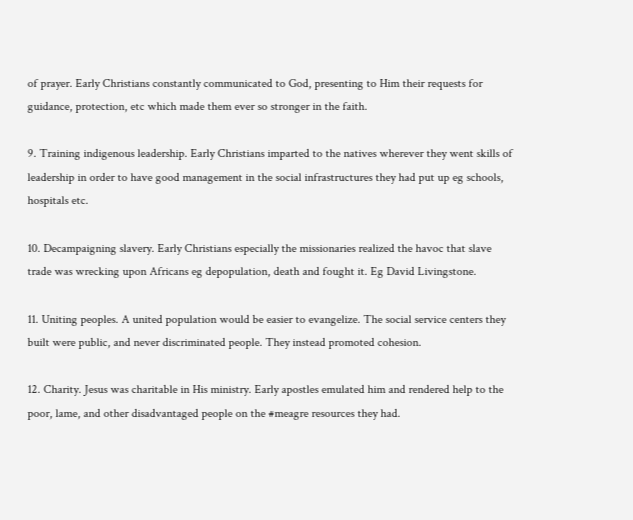of prayer. Early Christians constantly communicated to God, presenting to Him their requests for guidance, protection, etc which made them ever so stronger in the faith.

9. Training indigenous leadership. Early Christians imparted to the natives wherever they went skills of leadership in order to have good management in the social infrastructures they had put up eg schools, hospitals etc.

10. Decampaigning slavery. Early Christians especially the missionaries realized the havoc that slave trade was wrecking upon Africans eg depopulation, death and fought it. Eg David Livingstone.

11. Uniting peoples. A united population would be easier to evangelize. The social service centers they built were public, and never discriminated people. They instead promoted cohesion.

12. Charity. Jesus was charitable in His ministry. Early apostles emulated him and rendered help to the poor, lame, and other disadvantaged people on the #meagre resources they had.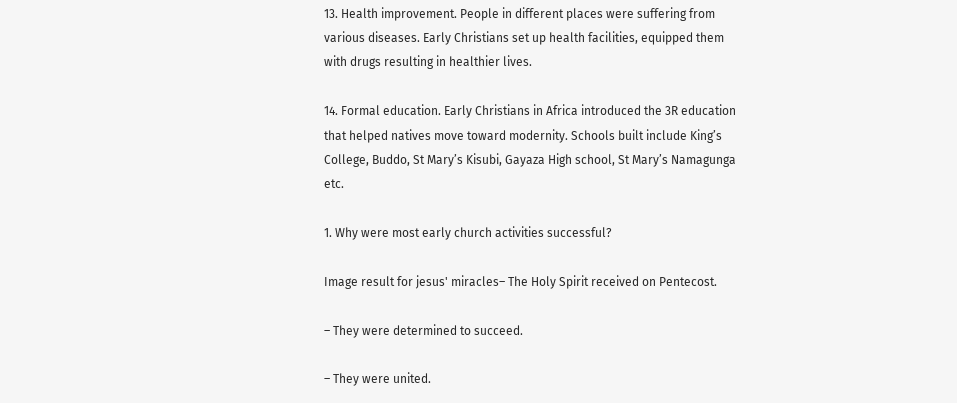13. Health improvement. People in different places were suffering from various diseases. Early Christians set up health facilities, equipped them with drugs resulting in healthier lives.

14. Formal education. Early Christians in Africa introduced the 3R education that helped natives move toward modernity. Schools built include King’s College, Buddo, St Mary’s Kisubi, Gayaza High school, St Mary’s Namagunga etc.

1. Why were most early church activities successful?

Image result for jesus' miracles– The Holy Spirit received on Pentecost.

– They were determined to succeed.

– They were united.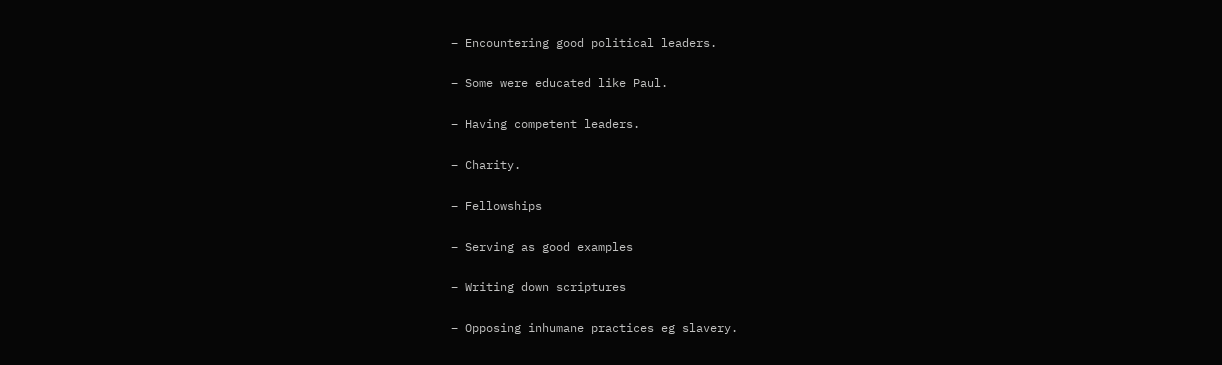– Encountering good political leaders.

– Some were educated like Paul.

– Having competent leaders.

– Charity.

– Fellowships

– Serving as good examples

– Writing down scriptures

– Opposing inhumane practices eg slavery.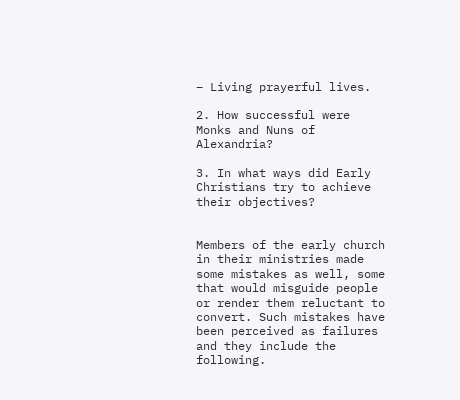– Living prayerful lives.

2. How successful were Monks and Nuns of Alexandria?

3. In what ways did Early Christians try to achieve their objectives?


Members of the early church in their ministries made some mistakes as well, some that would misguide people or render them reluctant to convert. Such mistakes have been perceived as failures and they include the following.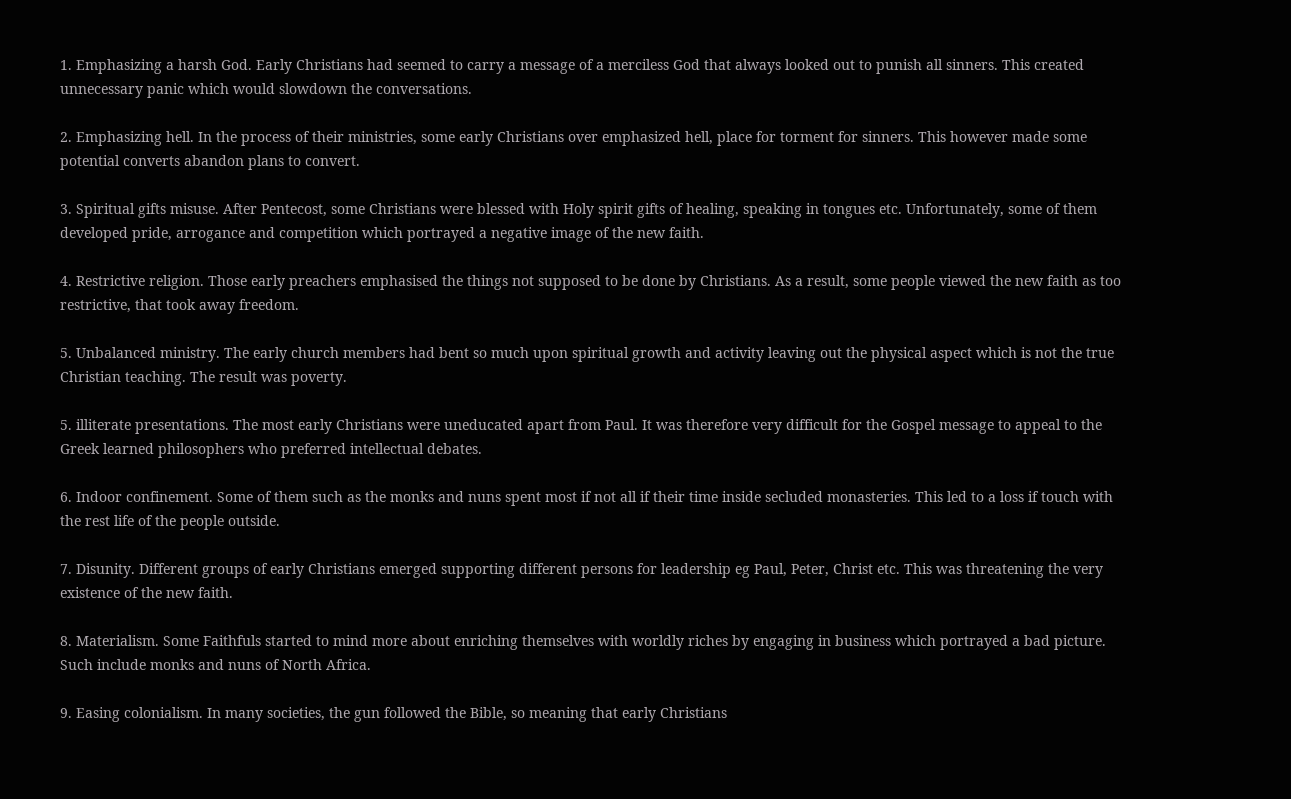1. Emphasizing a harsh God. Early Christians had seemed to carry a message of a merciless God that always looked out to punish all sinners. This created unnecessary panic which would slowdown the conversations.

2. Emphasizing hell. In the process of their ministries, some early Christians over emphasized hell, place for torment for sinners. This however made some potential converts abandon plans to convert.

3. Spiritual gifts misuse. After Pentecost, some Christians were blessed with Holy spirit gifts of healing, speaking in tongues etc. Unfortunately, some of them developed pride, arrogance and competition which portrayed a negative image of the new faith.

4. Restrictive religion. Those early preachers emphasised the things not supposed to be done by Christians. As a result, some people viewed the new faith as too restrictive, that took away freedom.

5. Unbalanced ministry. The early church members had bent so much upon spiritual growth and activity leaving out the physical aspect which is not the true Christian teaching. The result was poverty.

5. illiterate presentations. The most early Christians were uneducated apart from Paul. It was therefore very difficult for the Gospel message to appeal to the Greek learned philosophers who preferred intellectual debates.

6. Indoor confinement. Some of them such as the monks and nuns spent most if not all if their time inside secluded monasteries. This led to a loss if touch with the rest life of the people outside.

7. Disunity. Different groups of early Christians emerged supporting different persons for leadership eg Paul, Peter, Christ etc. This was threatening the very existence of the new faith.

8. Materialism. Some Faithfuls started to mind more about enriching themselves with worldly riches by engaging in business which portrayed a bad picture. Such include monks and nuns of North Africa.

9. Easing colonialism. In many societies, the gun followed the Bible, so meaning that early Christians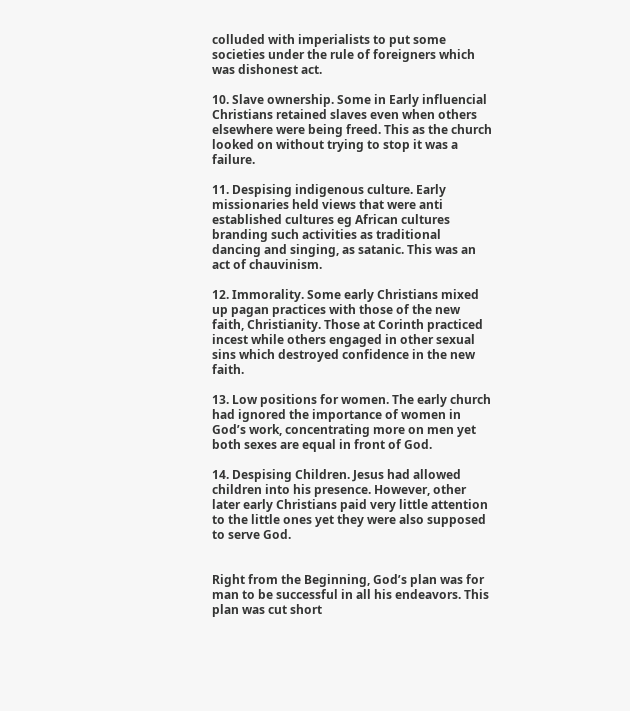colluded with imperialists to put some societies under the rule of foreigners which was dishonest act.

10. Slave ownership. Some in Early influencial Christians retained slaves even when others elsewhere were being freed. This as the church looked on without trying to stop it was a failure.

11. Despising indigenous culture. Early missionaries held views that were anti established cultures eg African cultures branding such activities as traditional dancing and singing, as satanic. This was an act of chauvinism.

12. Immorality. Some early Christians mixed up pagan practices with those of the new faith, Christianity. Those at Corinth practiced incest while others engaged in other sexual sins which destroyed confidence in the new faith.

13. Low positions for women. The early church had ignored the importance of women in God’s work, concentrating more on men yet both sexes are equal in front of God.

14. Despising Children. Jesus had allowed children into his presence. However, other later early Christians paid very little attention to the little ones yet they were also supposed to serve God.


Right from the Beginning, God’s plan was for man to be successful in all his endeavors. This plan was cut short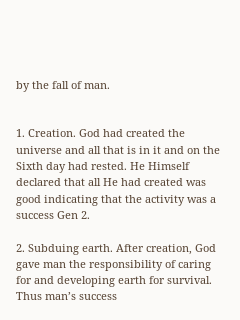by the fall of man.


1. Creation. God had created the universe and all that is in it and on the Sixth day had rested. He Himself declared that all He had created was good indicating that the activity was a success Gen 2.

2. Subduing earth. After creation, God gave man the responsibility of caring for and developing earth for survival. Thus man’s success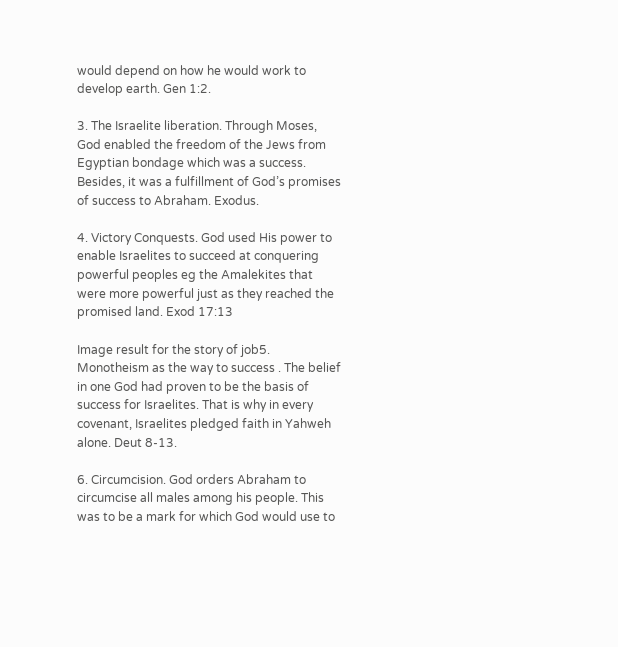would depend on how he would work to develop earth. Gen 1:2.

3. The Israelite liberation. Through Moses, God enabled the freedom of the Jews from Egyptian bondage which was a success. Besides, it was a fulfillment of God’s promises of success to Abraham. Exodus.

4. Victory Conquests. God used His power to enable Israelites to succeed at conquering powerful peoples eg the Amalekites that were more powerful just as they reached the promised land. Exod 17:13

Image result for the story of job5. Monotheism as the way to success . The belief in one God had proven to be the basis of success for Israelites. That is why in every covenant, Israelites pledged faith in Yahweh alone. Deut 8-13.

6. Circumcision. God orders Abraham to circumcise all males among his people. This was to be a mark for which God would use to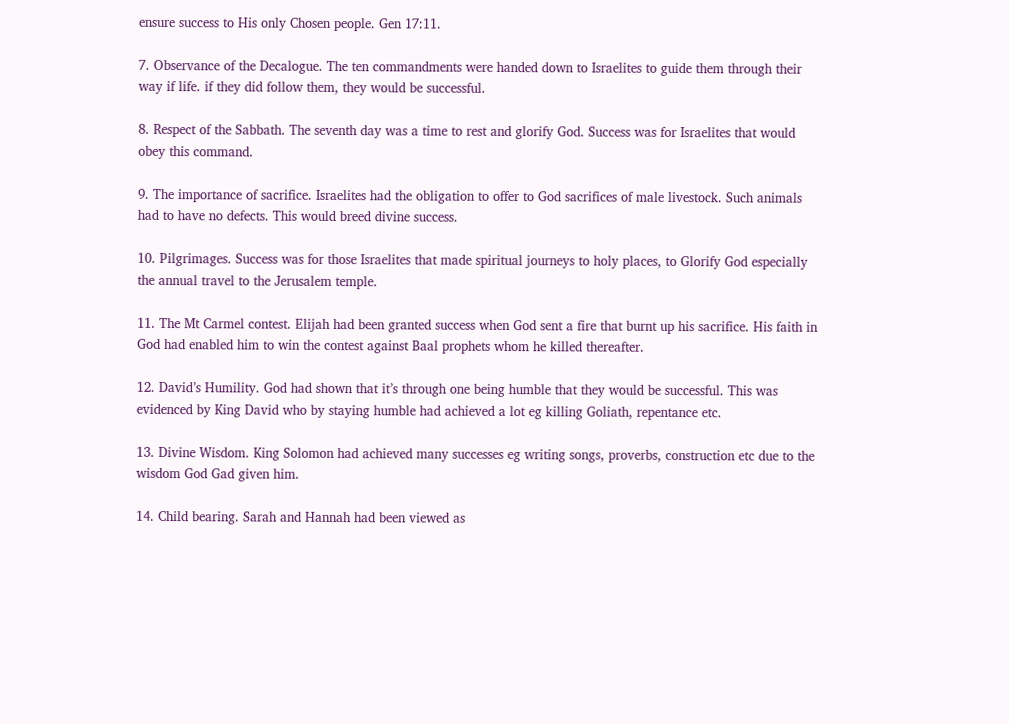ensure success to His only Chosen people. Gen 17:11.

7. Observance of the Decalogue. The ten commandments were handed down to Israelites to guide them through their way if life. if they did follow them, they would be successful.

8. Respect of the Sabbath. The seventh day was a time to rest and glorify God. Success was for Israelites that would obey this command.

9. The importance of sacrifice. Israelites had the obligation to offer to God sacrifices of male livestock. Such animals had to have no defects. This would breed divine success.

10. Pilgrimages. Success was for those Israelites that made spiritual journeys to holy places, to Glorify God especially the annual travel to the Jerusalem temple.

11. The Mt Carmel contest. Elijah had been granted success when God sent a fire that burnt up his sacrifice. His faith in God had enabled him to win the contest against Baal prophets whom he killed thereafter.

12. David’s Humility. God had shown that it’s through one being humble that they would be successful. This was evidenced by King David who by staying humble had achieved a lot eg killing Goliath, repentance etc.

13. Divine Wisdom. King Solomon had achieved many successes eg writing songs, proverbs, construction etc due to the wisdom God Gad given him.

14. Child bearing. Sarah and Hannah had been viewed as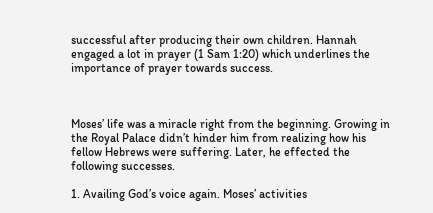successful after producing their own children. Hannah engaged a lot in prayer (1 Sam 1:20) which underlines the importance of prayer towards success.



Moses’ life was a miracle right from the beginning. Growing in the Royal Palace didn’t hinder him from realizing how his fellow Hebrews were suffering. Later, he effected the following successes.

1. Availing God’s voice again. Moses’ activities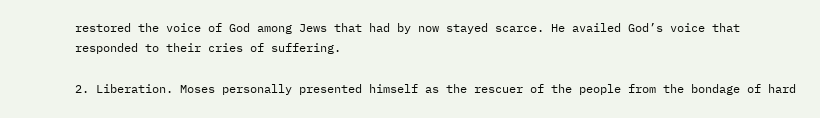restored the voice of God among Jews that had by now stayed scarce. He availed God’s voice that responded to their cries of suffering.

2. Liberation. Moses personally presented himself as the rescuer of the people from the bondage of hard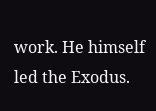work. He himself led the Exodus.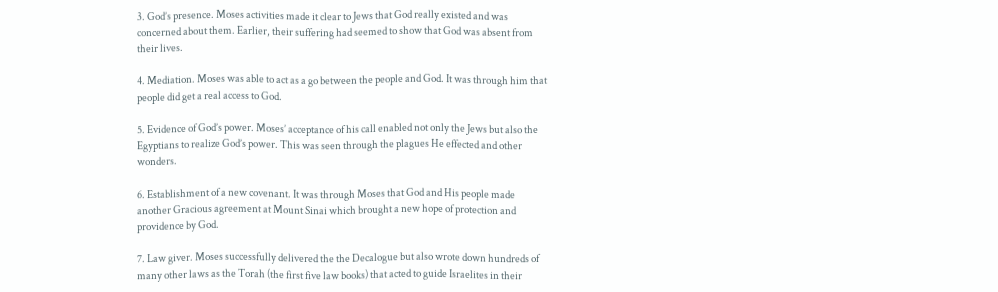3. God’s presence. Moses activities made it clear to Jews that God really existed and was concerned about them. Earlier, their suffering had seemed to show that God was absent from their lives.

4. Mediation. Moses was able to act as a go between the people and God. It was through him that people did get a real access to God.

5. Evidence of God’s power. Moses’ acceptance of his call enabled not only the Jews but also the Egyptians to realize God’s power. This was seen through the plagues He effected and other wonders.

6. Establishment of a new covenant. It was through Moses that God and His people made another Gracious agreement at Mount Sinai which brought a new hope of protection and providence by God.

7. Law giver. Moses successfully delivered the the Decalogue but also wrote down hundreds of many other laws as the Torah (the first five law books) that acted to guide Israelites in their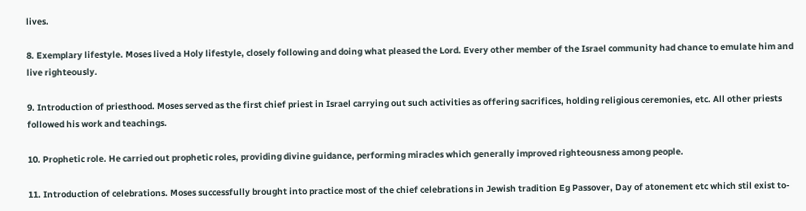lives.

8. Exemplary lifestyle. Moses lived a Holy lifestyle, closely following and doing what pleased the Lord. Every other member of the Israel community had chance to emulate him and live righteously.

9. Introduction of priesthood. Moses served as the first chief priest in Israel carrying out such activities as offering sacrifices, holding religious ceremonies, etc. All other priests followed his work and teachings.

10. Prophetic role. He carried out prophetic roles, providing divine guidance, performing miracles which generally improved righteousness among people.

11. Introduction of celebrations. Moses successfully brought into practice most of the chief celebrations in Jewish tradition Eg Passover, Day of atonement etc which stil exist to-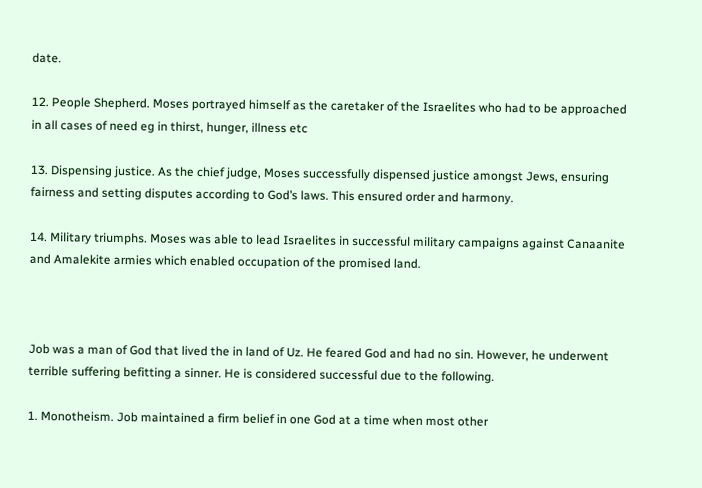date.

12. People Shepherd. Moses portrayed himself as the caretaker of the Israelites who had to be approached in all cases of need eg in thirst, hunger, illness etc

13. Dispensing justice. As the chief judge, Moses successfully dispensed justice amongst Jews, ensuring fairness and setting disputes according to God’s laws. This ensured order and harmony.

14. Military triumphs. Moses was able to lead Israelites in successful military campaigns against Canaanite and Amalekite armies which enabled occupation of the promised land.



Job was a man of God that lived the in land of Uz. He feared God and had no sin. However, he underwent terrible suffering befitting a sinner. He is considered successful due to the following.

1. Monotheism. Job maintained a firm belief in one God at a time when most other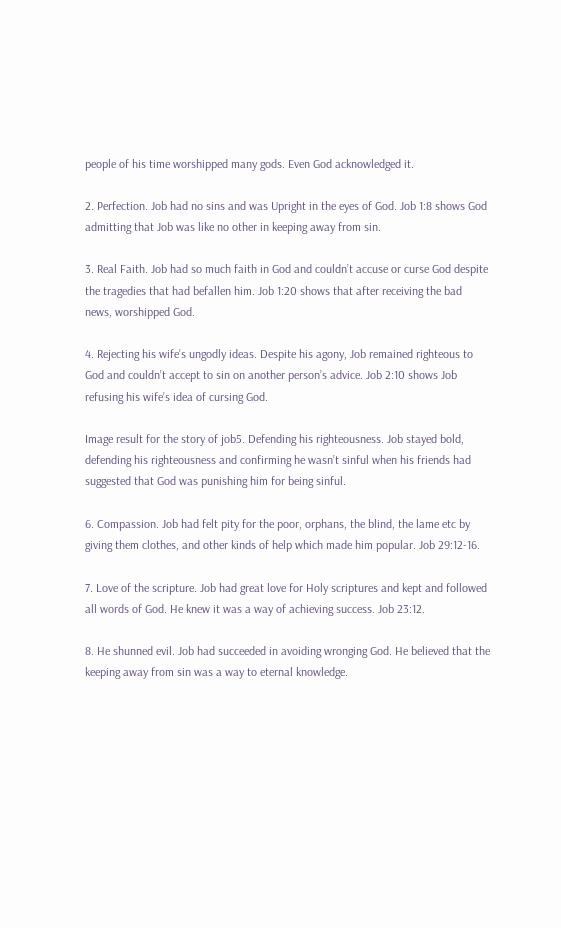people of his time worshipped many gods. Even God acknowledged it.

2. Perfection. Job had no sins and was Upright in the eyes of God. Job 1:8 shows God admitting that Job was like no other in keeping away from sin.

3. Real Faith. Job had so much faith in God and couldn’t accuse or curse God despite the tragedies that had befallen him. Job 1:20 shows that after receiving the bad news, worshipped God.

4. Rejecting his wife’s ungodly ideas. Despite his agony, Job remained righteous to God and couldn’t accept to sin on another person’s advice. Job 2:10 shows Job refusing his wife’s idea of cursing God.

Image result for the story of job5. Defending his righteousness. Job stayed bold, defending his righteousness and confirming he wasn’t sinful when his friends had suggested that God was punishing him for being sinful.

6. Compassion. Job had felt pity for the poor, orphans, the blind, the lame etc by giving them clothes, and other kinds of help which made him popular. Job 29:12-16.

7. Love of the scripture. Job had great love for Holy scriptures and kept and followed all words of God. He knew it was a way of achieving success. Job 23:12.

8. He shunned evil. Job had succeeded in avoiding wronging God. He believed that the keeping away from sin was a way to eternal knowledge.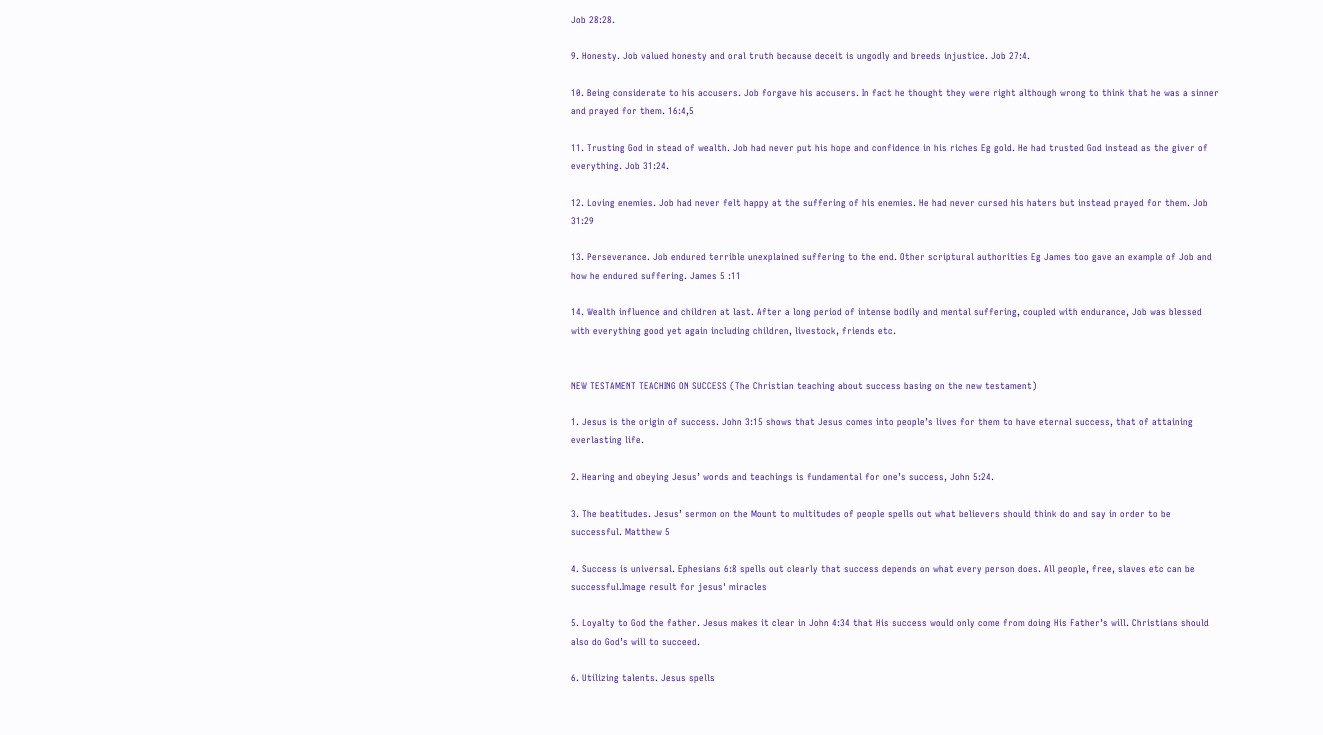Job 28:28.

9. Honesty. Job valued honesty and oral truth because deceit is ungodly and breeds injustice. Job 27:4.

10. Being considerate to his accusers. Job forgave his accusers. In fact he thought they were right although wrong to think that he was a sinner and prayed for them. 16:4,5

11. Trusting God in stead of wealth. Job had never put his hope and confidence in his riches Eg gold. He had trusted God instead as the giver of everything. Job 31:24.

12. Loving enemies. Job had never felt happy at the suffering of his enemies. He had never cursed his haters but instead prayed for them. Job 31:29

13. Perseverance. Job endured terrible unexplained suffering to the end. Other scriptural authorities Eg James too gave an example of Job and how he endured suffering. James 5 :11

14. Wealth influence and children at last. After a long period of intense bodily and mental suffering, coupled with endurance, Job was blessed with everything good yet again including children, livestock, friends etc.


NEW TESTAMENT TEACHING ON SUCCESS (The Christian teaching about success basing on the new testament)

1. Jesus is the origin of success. John 3:15 shows that Jesus comes into people’s lives for them to have eternal success, that of attaining everlasting life.

2. Hearing and obeying Jesus’ words and teachings is fundamental for one’s success, John 5:24.

3. The beatitudes. Jesus’ sermon on the Mount to multitudes of people spells out what believers should think do and say in order to be successful. Matthew 5

4. Success is universal. Ephesians 6:8 spells out clearly that success depends on what every person does. All people, free, slaves etc can be successful.Image result for jesus' miracles

5. Loyalty to God the father. Jesus makes it clear in John 4:34 that His success would only come from doing His Father’s will. Christians should also do God’s will to succeed.

6. Utilizing talents. Jesus spells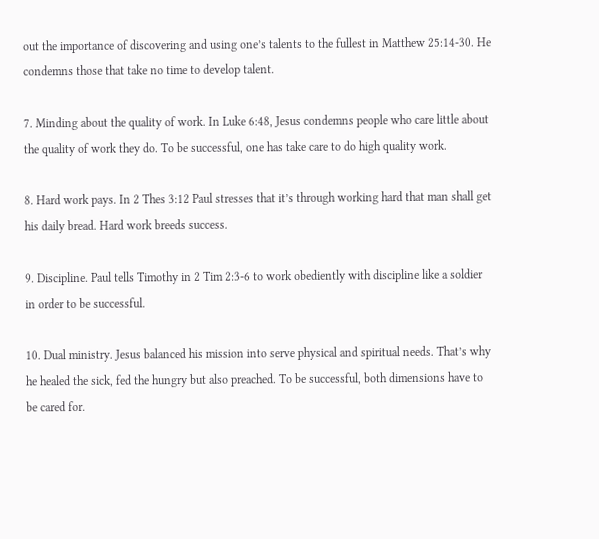out the importance of discovering and using one’s talents to the fullest in Matthew 25:14-30. He condemns those that take no time to develop talent.

7. Minding about the quality of work. In Luke 6:48, Jesus condemns people who care little about the quality of work they do. To be successful, one has take care to do high quality work.

8. Hard work pays. In 2 Thes 3:12 Paul stresses that it’s through working hard that man shall get his daily bread. Hard work breeds success.

9. Discipline. Paul tells Timothy in 2 Tim 2:3-6 to work obediently with discipline like a soldier in order to be successful.

10. Dual ministry. Jesus balanced his mission into serve physical and spiritual needs. That’s why he healed the sick, fed the hungry but also preached. To be successful, both dimensions have to be cared for.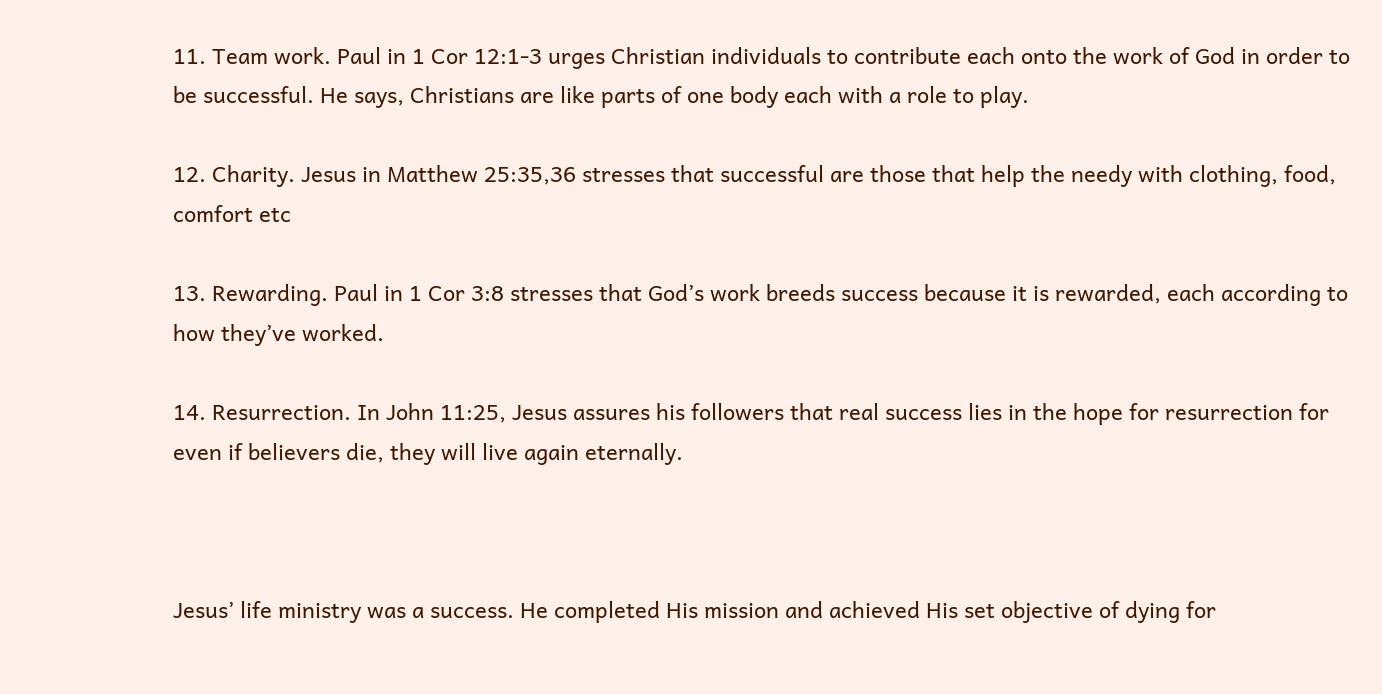11. Team work. Paul in 1 Cor 12:1-3 urges Christian individuals to contribute each onto the work of God in order to be successful. He says, Christians are like parts of one body each with a role to play.

12. Charity. Jesus in Matthew 25:35,36 stresses that successful are those that help the needy with clothing, food, comfort etc

13. Rewarding. Paul in 1 Cor 3:8 stresses that God’s work breeds success because it is rewarded, each according to how they’ve worked.

14. Resurrection. In John 11:25, Jesus assures his followers that real success lies in the hope for resurrection for even if believers die, they will live again eternally.



Jesus’ life ministry was a success. He completed His mission and achieved His set objective of dying for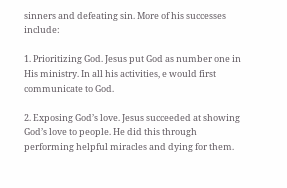sinners and defeating sin. More of his successes include:

1. Prioritizing God. Jesus put God as number one in His ministry. In all his activities, e would first communicate to God.

2. Exposing God’s love. Jesus succeeded at showing God’s love to people. He did this through performing helpful miracles and dying for them.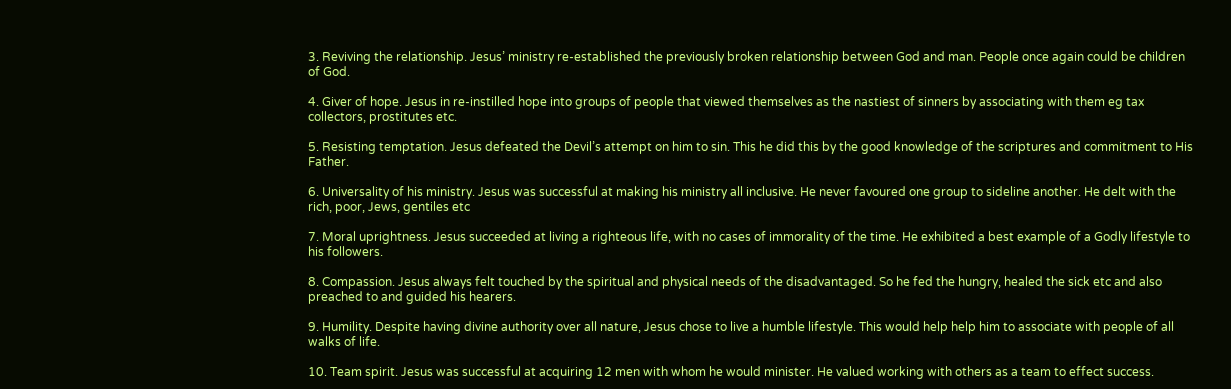3. Reviving the relationship. Jesus’ ministry re-established the previously broken relationship between God and man. People once again could be children of God.

4. Giver of hope. Jesus in re-instilled hope into groups of people that viewed themselves as the nastiest of sinners by associating with them eg tax collectors, prostitutes etc.

5. Resisting temptation. Jesus defeated the Devil’s attempt on him to sin. This he did this by the good knowledge of the scriptures and commitment to His Father.

6. Universality of his ministry. Jesus was successful at making his ministry all inclusive. He never favoured one group to sideline another. He delt with the rich, poor, Jews, gentiles etc

7. Moral uprightness. Jesus succeeded at living a righteous life, with no cases of immorality of the time. He exhibited a best example of a Godly lifestyle to his followers.

8. Compassion. Jesus always felt touched by the spiritual and physical needs of the disadvantaged. So he fed the hungry, healed the sick etc and also preached to and guided his hearers.

9. Humility. Despite having divine authority over all nature, Jesus chose to live a humble lifestyle. This would help help him to associate with people of all walks of life.

10. Team spirit. Jesus was successful at acquiring 12 men with whom he would minister. He valued working with others as a team to effect success.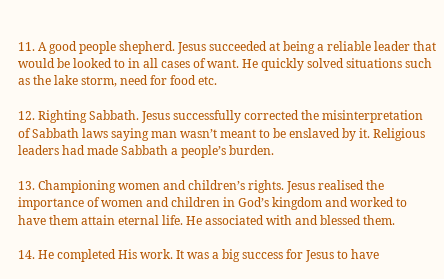11. A good people shepherd. Jesus succeeded at being a reliable leader that would be looked to in all cases of want. He quickly solved situations such as the lake storm, need for food etc.

12. Righting Sabbath. Jesus successfully corrected the misinterpretation of Sabbath laws saying man wasn’t meant to be enslaved by it. Religious leaders had made Sabbath a people’s burden.

13. Championing women and children’s rights. Jesus realised the importance of women and children in God’s kingdom and worked to have them attain eternal life. He associated with and blessed them.

14. He completed His work. It was a big success for Jesus to have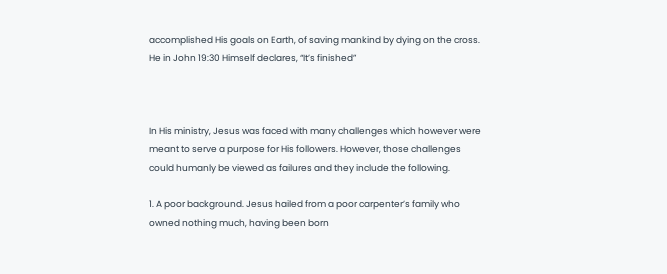accomplished His goals on Earth, of saving mankind by dying on the cross. He in John 19:30 Himself declares, “It’s finished”



In His ministry, Jesus was faced with many challenges which however were meant to serve a purpose for His followers. However, those challenges could humanly be viewed as failures and they include the following.

1. A poor background. Jesus hailed from a poor carpenter’s family who owned nothing much, having been born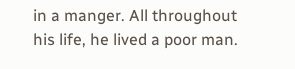in a manger. All throughout his life, he lived a poor man.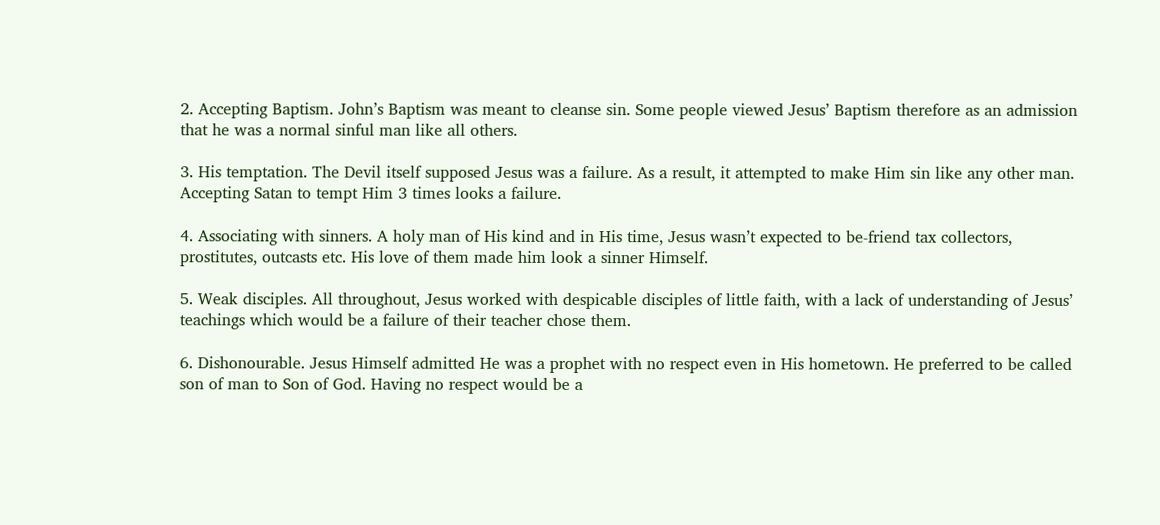2. Accepting Baptism. John’s Baptism was meant to cleanse sin. Some people viewed Jesus’ Baptism therefore as an admission that he was a normal sinful man like all others.

3. His temptation. The Devil itself supposed Jesus was a failure. As a result, it attempted to make Him sin like any other man. Accepting Satan to tempt Him 3 times looks a failure.

4. Associating with sinners. A holy man of His kind and in His time, Jesus wasn’t expected to be-friend tax collectors, prostitutes, outcasts etc. His love of them made him look a sinner Himself.

5. Weak disciples. All throughout, Jesus worked with despicable disciples of little faith, with a lack of understanding of Jesus’ teachings which would be a failure of their teacher chose them.

6. Dishonourable. Jesus Himself admitted He was a prophet with no respect even in His hometown. He preferred to be called son of man to Son of God. Having no respect would be a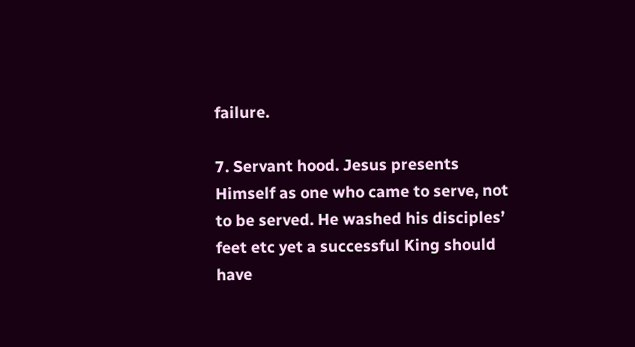failure.

7. Servant hood. Jesus presents Himself as one who came to serve, not to be served. He washed his disciples’ feet etc yet a successful King should have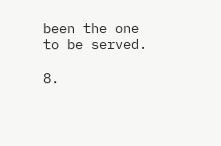been the one to be served.

8.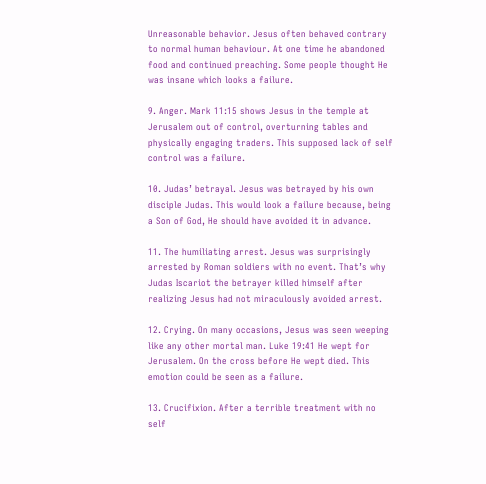Unreasonable behavior. Jesus often behaved contrary to normal human behaviour. At one time he abandoned food and continued preaching. Some people thought He was insane which looks a failure.

9. Anger. Mark 11:15 shows Jesus in the temple at Jerusalem out of control, overturning tables and physically engaging traders. This supposed lack of self control was a failure.

10. Judas’ betrayal. Jesus was betrayed by his own disciple Judas. This would look a failure because, being a Son of God, He should have avoided it in advance.

11. The humiliating arrest. Jesus was surprisingly arrested by Roman soldiers with no event. That’s why Judas Iscariot the betrayer killed himself after realizing Jesus had not miraculously avoided arrest.

12. Crying. On many occasions, Jesus was seen weeping like any other mortal man. Luke 19:41 He wept for Jerusalem. On the cross before He wept died. This emotion could be seen as a failure.

13. Crucifixion. After a terrible treatment with no self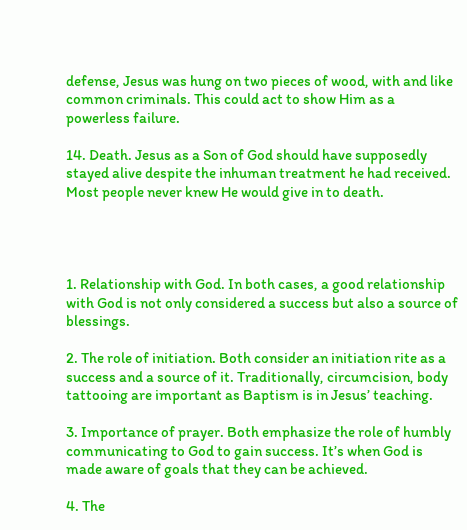defense, Jesus was hung on two pieces of wood, with and like common criminals. This could act to show Him as a powerless failure.

14. Death. Jesus as a Son of God should have supposedly stayed alive despite the inhuman treatment he had received. Most people never knew He would give in to death.




1. Relationship with God. In both cases, a good relationship with God is not only considered a success but also a source of blessings.

2. The role of initiation. Both consider an initiation rite as a success and a source of it. Traditionally, circumcision, body tattooing are important as Baptism is in Jesus’ teaching.

3. Importance of prayer. Both emphasize the role of humbly communicating to God to gain success. It’s when God is made aware of goals that they can be achieved.

4. The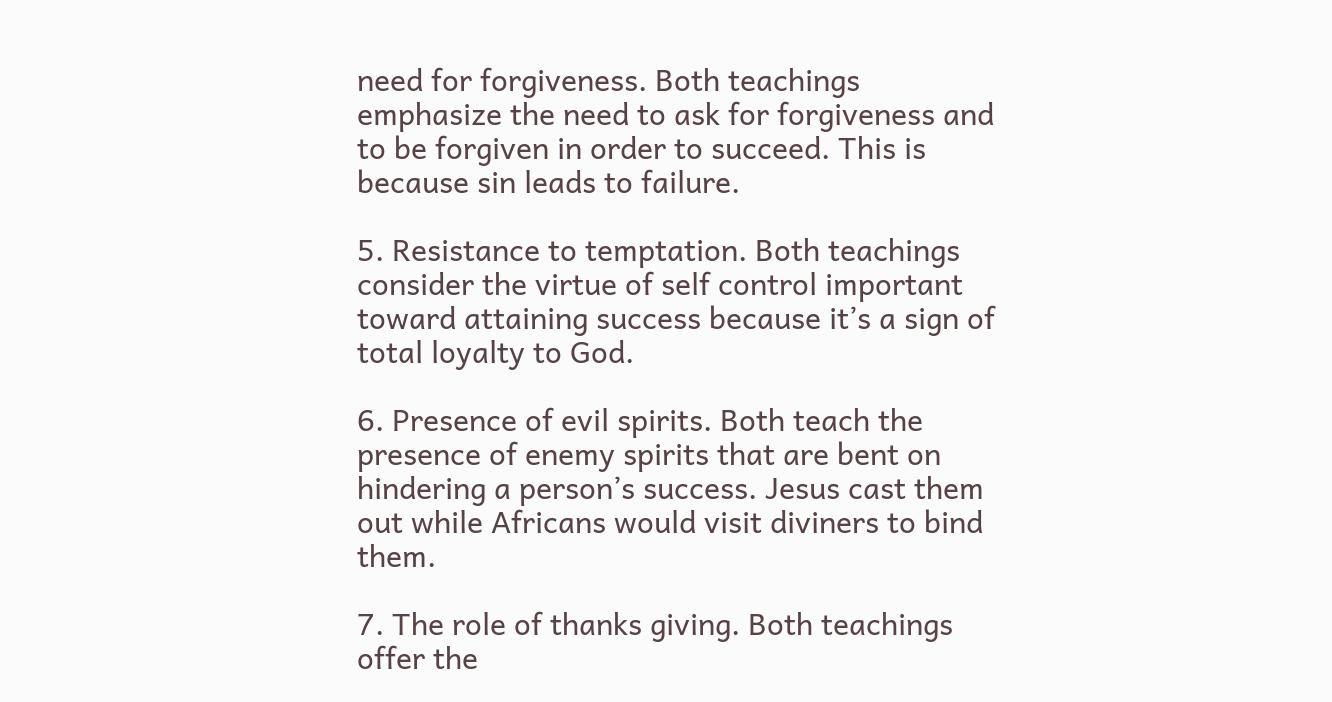need for forgiveness. Both teachings emphasize the need to ask for forgiveness and to be forgiven in order to succeed. This is because sin leads to failure.

5. Resistance to temptation. Both teachings consider the virtue of self control important toward attaining success because it’s a sign of total loyalty to God.

6. Presence of evil spirits. Both teach the presence of enemy spirits that are bent on hindering a person’s success. Jesus cast them out while Africans would visit diviners to bind them.

7. The role of thanks giving. Both teachings offer the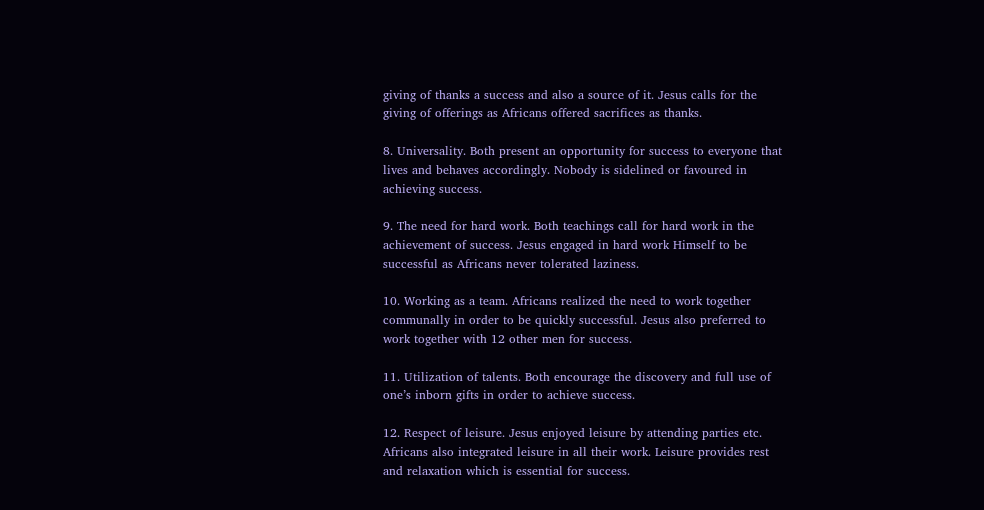giving of thanks a success and also a source of it. Jesus calls for the giving of offerings as Africans offered sacrifices as thanks.

8. Universality. Both present an opportunity for success to everyone that lives and behaves accordingly. Nobody is sidelined or favoured in achieving success.

9. The need for hard work. Both teachings call for hard work in the achievement of success. Jesus engaged in hard work Himself to be successful as Africans never tolerated laziness.

10. Working as a team. Africans realized the need to work together communally in order to be quickly successful. Jesus also preferred to work together with 12 other men for success.

11. Utilization of talents. Both encourage the discovery and full use of one’s inborn gifts in order to achieve success.

12. Respect of leisure. Jesus enjoyed leisure by attending parties etc. Africans also integrated leisure in all their work. Leisure provides rest and relaxation which is essential for success.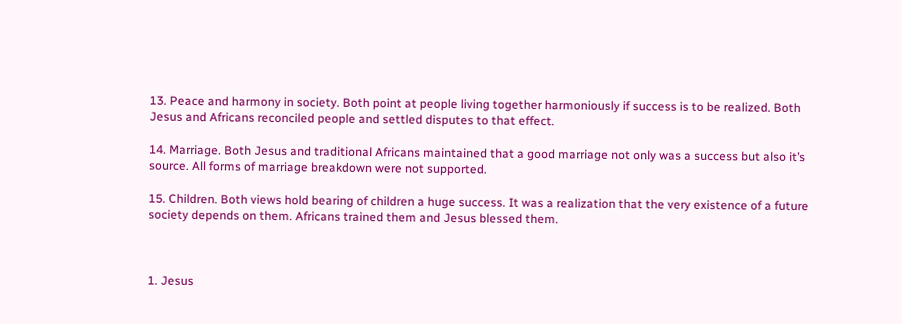13. Peace and harmony in society. Both point at people living together harmoniously if success is to be realized. Both Jesus and Africans reconciled people and settled disputes to that effect.

14. Marriage. Both Jesus and traditional Africans maintained that a good marriage not only was a success but also it’s source. All forms of marriage breakdown were not supported.

15. Children. Both views hold bearing of children a huge success. It was a realization that the very existence of a future society depends on them. Africans trained them and Jesus blessed them.



1. Jesus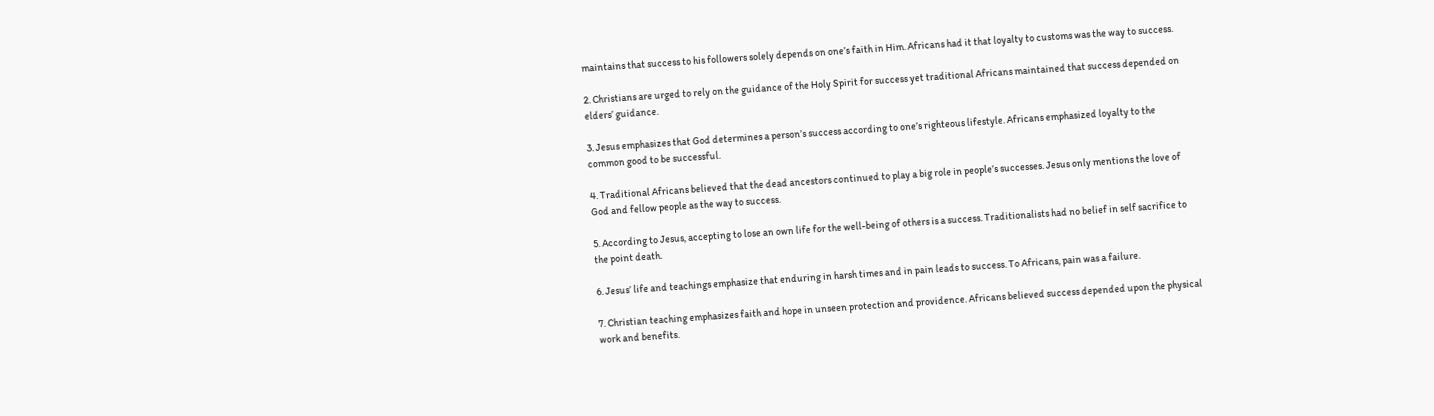maintains that success to his followers solely depends on one’s faith in Him. Africans had it that loyalty to customs was the way to success.

2. Christians are urged to rely on the guidance of the Holy Spirit for success yet traditional Africans maintained that success depended on elders’ guidance.

3. Jesus emphasizes that God determines a person’s success according to one’s righteous lifestyle. Africans emphasized loyalty to the common good to be successful.

4. Traditional Africans believed that the dead ancestors continued to play a big role in people’s successes. Jesus only mentions the love of God and fellow people as the way to success.

5. According to Jesus, accepting to lose an own life for the well-being of others is a success. Traditionalists had no belief in self sacrifice to the point death.

6. Jesus’ life and teachings emphasize that enduring in harsh times and in pain leads to success. To Africans, pain was a failure.

7. Christian teaching emphasizes faith and hope in unseen protection and providence. Africans believed success depended upon the physical work and benefits.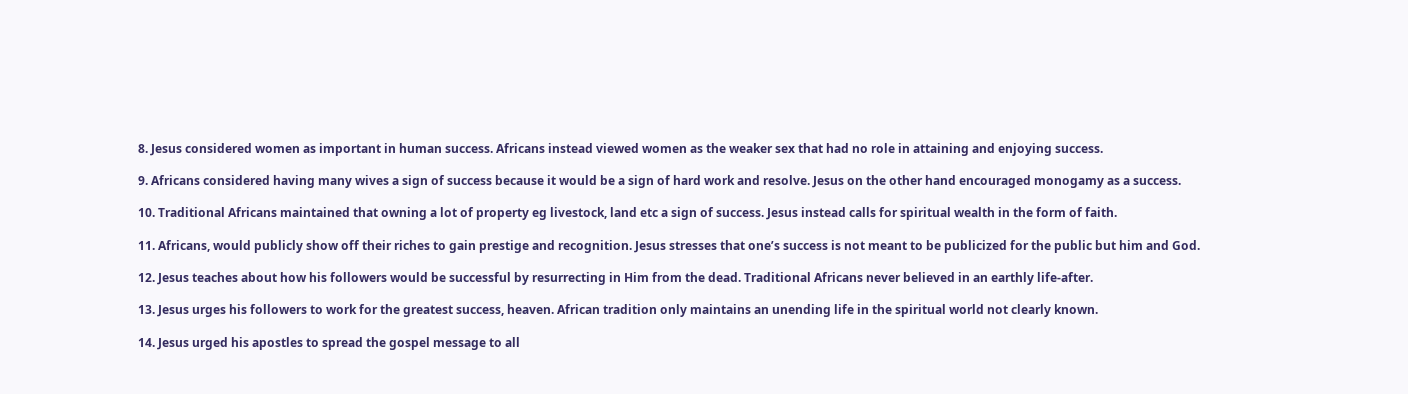8. Jesus considered women as important in human success. Africans instead viewed women as the weaker sex that had no role in attaining and enjoying success.

9. Africans considered having many wives a sign of success because it would be a sign of hard work and resolve. Jesus on the other hand encouraged monogamy as a success.

10. Traditional Africans maintained that owning a lot of property eg livestock, land etc a sign of success. Jesus instead calls for spiritual wealth in the form of faith.

11. Africans, would publicly show off their riches to gain prestige and recognition. Jesus stresses that one’s success is not meant to be publicized for the public but him and God.

12. Jesus teaches about how his followers would be successful by resurrecting in Him from the dead. Traditional Africans never believed in an earthly life-after.

13. Jesus urges his followers to work for the greatest success, heaven. African tradition only maintains an unending life in the spiritual world not clearly known.

14. Jesus urged his apostles to spread the gospel message to all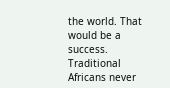the world. That would be a success. Traditional Africans never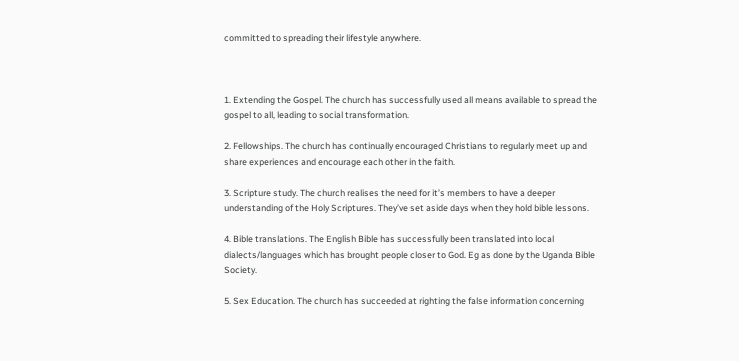committed to spreading their lifestyle anywhere.



1. Extending the Gospel. The church has successfully used all means available to spread the gospel to all, leading to social transformation.

2. Fellowships. The church has continually encouraged Christians to regularly meet up and share experiences and encourage each other in the faith.

3. Scripture study. The church realises the need for it’s members to have a deeper understanding of the Holy Scriptures. They’ve set aside days when they hold bible lessons.

4. Bible translations. The English Bible has successfully been translated into local dialects/languages which has brought people closer to God. Eg as done by the Uganda Bible Society.

5. Sex Education. The church has succeeded at righting the false information concerning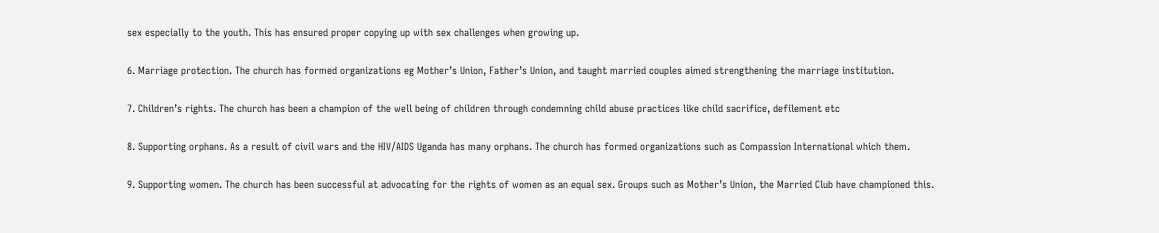sex especially to the youth. This has ensured proper copying up with sex challenges when growing up.

6. Marriage protection. The church has formed organizations eg Mother’s Union, Father’s Union, and taught married couples aimed strengthening the marriage institution.

7. Children’s rights. The church has been a champion of the well being of children through condemning child abuse practices like child sacrifice, defilement etc

8. Supporting orphans. As a result of civil wars and the HIV/AIDS Uganda has many orphans. The church has formed organizations such as Compassion International which them.

9. Supporting women. The church has been successful at advocating for the rights of women as an equal sex. Groups such as Mother’s Union, the Married Club have championed this.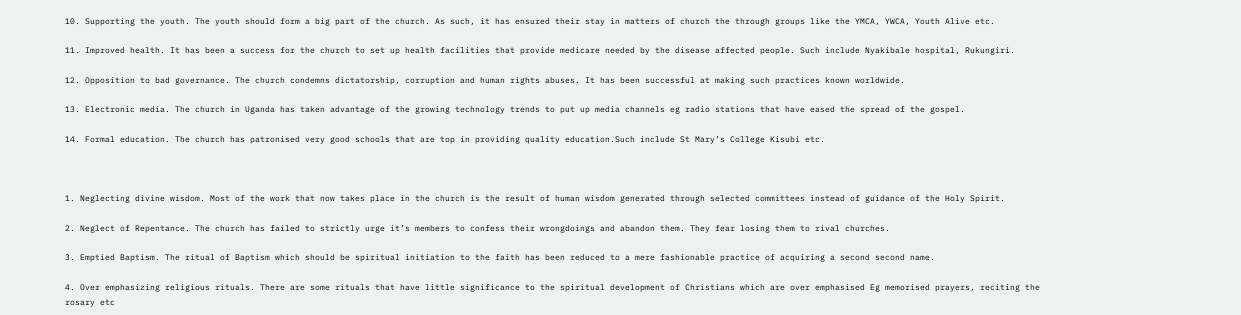10. Supporting the youth. The youth should form a big part of the church. As such, it has ensured their stay in matters of church the through groups like the YMCA, YWCA, Youth Alive etc.

11. Improved health. It has been a success for the church to set up health facilities that provide medicare needed by the disease affected people. Such include Nyakibale hospital, Rukungiri.

12. Opposition to bad governance. The church condemns dictatorship, corruption and human rights abuses. It has been successful at making such practices known worldwide.

13. Electronic media. The church in Uganda has taken advantage of the growing technology trends to put up media channels eg radio stations that have eased the spread of the gospel.

14. Formal education. The church has patronised very good schools that are top in providing quality education.Such include St Mary’s College Kisubi etc.



1. Neglecting divine wisdom. Most of the work that now takes place in the church is the result of human wisdom generated through selected committees instead of guidance of the Holy Spirit.

2. Neglect of Repentance. The church has failed to strictly urge it’s members to confess their wrongdoings and abandon them. They fear losing them to rival churches.

3. Emptied Baptism. The ritual of Baptism which should be spiritual initiation to the faith has been reduced to a mere fashionable practice of acquiring a second second name.

4. Over emphasizing religious rituals. There are some rituals that have little significance to the spiritual development of Christians which are over emphasised Eg memorised prayers, reciting the rosary etc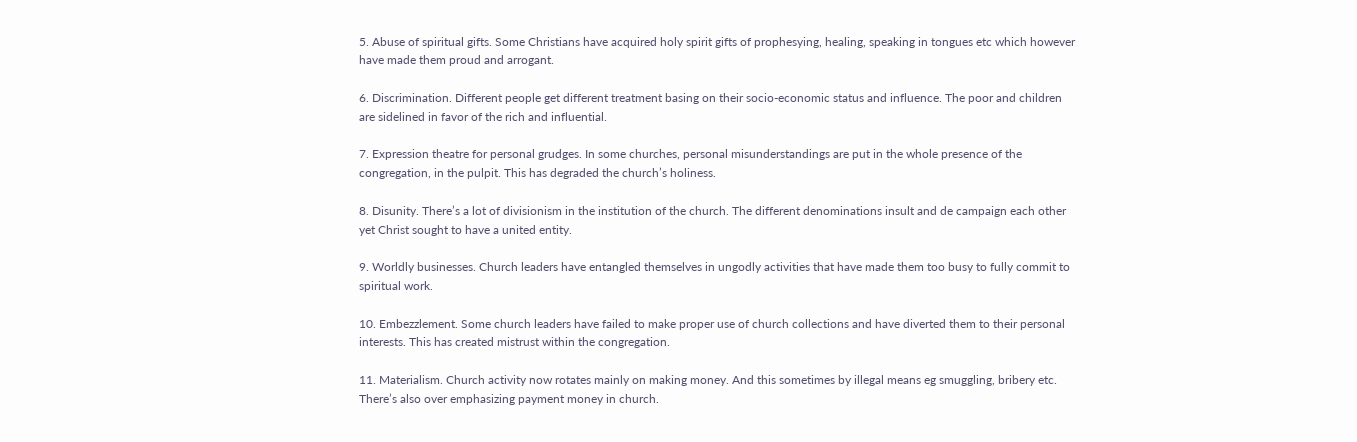5. Abuse of spiritual gifts. Some Christians have acquired holy spirit gifts of prophesying, healing, speaking in tongues etc which however have made them proud and arrogant.

6. Discrimination. Different people get different treatment basing on their socio-economic status and influence. The poor and children are sidelined in favor of the rich and influential.

7. Expression theatre for personal grudges. In some churches, personal misunderstandings are put in the whole presence of the congregation, in the pulpit. This has degraded the church’s holiness.

8. Disunity. There’s a lot of divisionism in the institution of the church. The different denominations insult and de campaign each other yet Christ sought to have a united entity.

9. Worldly businesses. Church leaders have entangled themselves in ungodly activities that have made them too busy to fully commit to spiritual work.

10. Embezzlement. Some church leaders have failed to make proper use of church collections and have diverted them to their personal interests. This has created mistrust within the congregation.

11. Materialism. Church activity now rotates mainly on making money. And this sometimes by illegal means eg smuggling, bribery etc. There’s also over emphasizing payment money in church.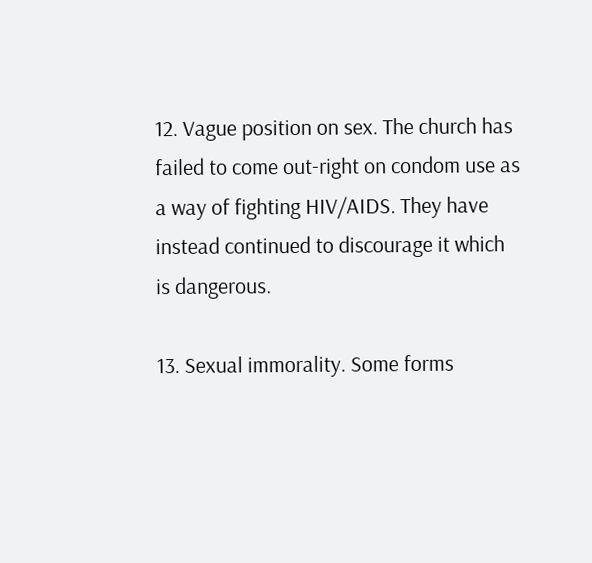12. Vague position on sex. The church has failed to come out-right on condom use as a way of fighting HIV/AIDS. They have instead continued to discourage it which is dangerous.

13. Sexual immorality. Some forms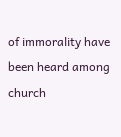of immorality have been heard among church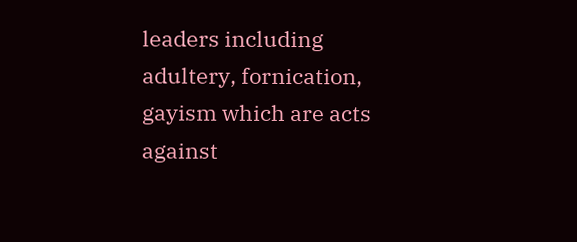leaders including adultery, fornication, gayism which are acts against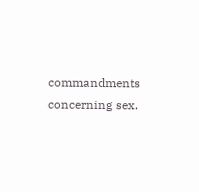commandments concerning sex.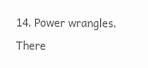14. Power wrangles. There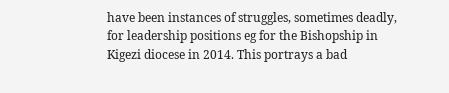have been instances of struggles, sometimes deadly, for leadership positions eg for the Bishopship in Kigezi diocese in 2014. This portrays a bad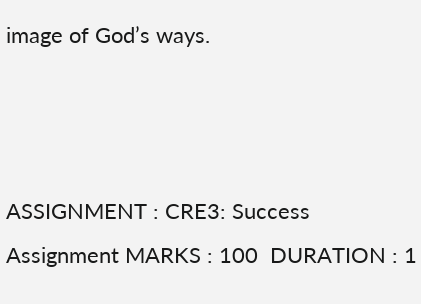image of God’s ways.



ASSIGNMENT : CRE3: Success Assignment MARKS : 100  DURATION : 1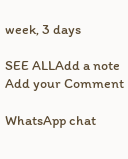week, 3 days

SEE ALLAdd a note
Add your Comment

WhatsApp chat